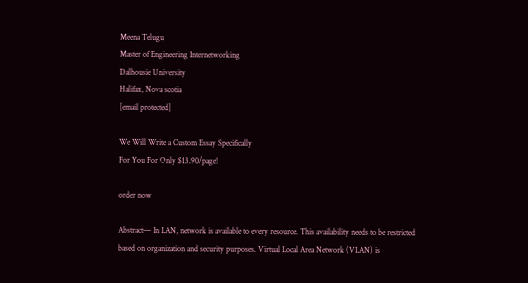Meena Telugu
Master of Engineering Internetworking
Dalhousie University
Halifax, Nova scotia
[email protected]

We Will Write a Custom Essay Specifically
For You For Only $13.90/page!

order now

Abstract— In LAN, network is available to every resource. This availability needs to be restricted based on organization and security purposes. Virtual Local Area Network (VLAN) is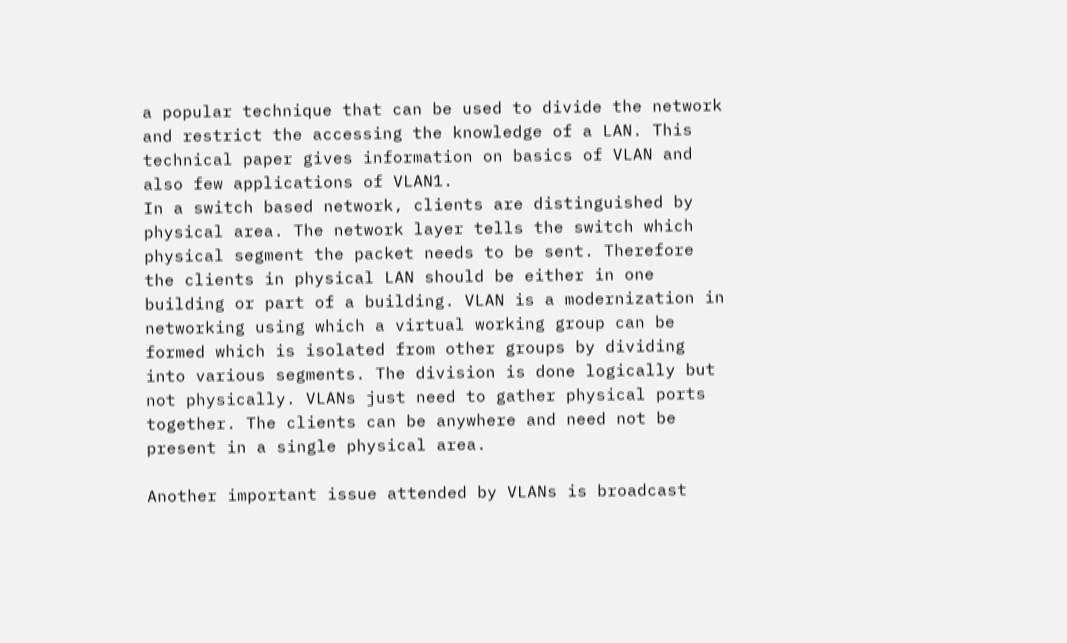a popular technique that can be used to divide the network and restrict the accessing the knowledge of a LAN. This technical paper gives information on basics of VLAN and also few applications of VLAN1.
In a switch based network, clients are distinguished by physical area. The network layer tells the switch which physical segment the packet needs to be sent. Therefore the clients in physical LAN should be either in one building or part of a building. VLAN is a modernization in networking using which a virtual working group can be formed which is isolated from other groups by dividing into various segments. The division is done logically but not physically. VLANs just need to gather physical ports together. The clients can be anywhere and need not be present in a single physical area.

Another important issue attended by VLANs is broadcast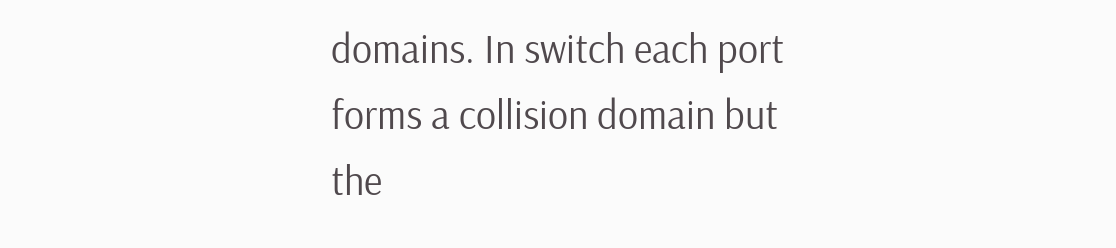domains. In switch each port forms a collision domain but the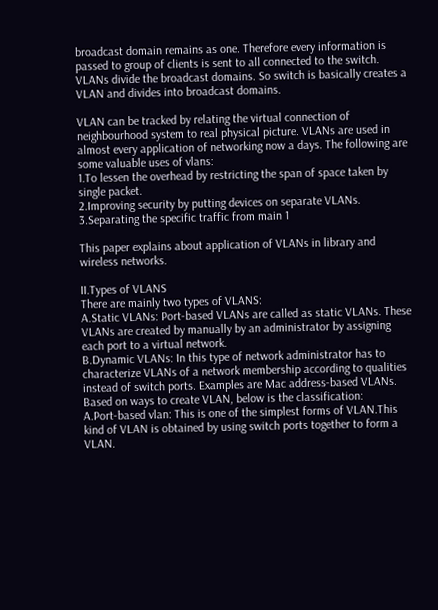broadcast domain remains as one. Therefore every information is passed to group of clients is sent to all connected to the switch. VLANs divide the broadcast domains. So switch is basically creates a VLAN and divides into broadcast domains.

VLAN can be tracked by relating the virtual connection of neighbourhood system to real physical picture. VLANs are used in almost every application of networking now a days. The following are some valuable uses of vlans:
1.To lessen the overhead by restricting the span of space taken by single packet.
2.Improving security by putting devices on separate VLANs.
3.Separating the specific traffic from main 1

This paper explains about application of VLANs in library and wireless networks.

II.Types of VLANS
There are mainly two types of VLANS:
A.Static VLANs: Port-based VLANs are called as static VLANs. These VLANs are created by manually by an administrator by assigning each port to a virtual network.
B.Dynamic VLANs: In this type of network administrator has to characterize VLANs of a network membership according to qualities instead of switch ports. Examples are Mac address-based VLANs.
Based on ways to create VLAN, below is the classification:
A.Port-based vlan: This is one of the simplest forms of VLAN.This kind of VLAN is obtained by using switch ports together to form a VLAN.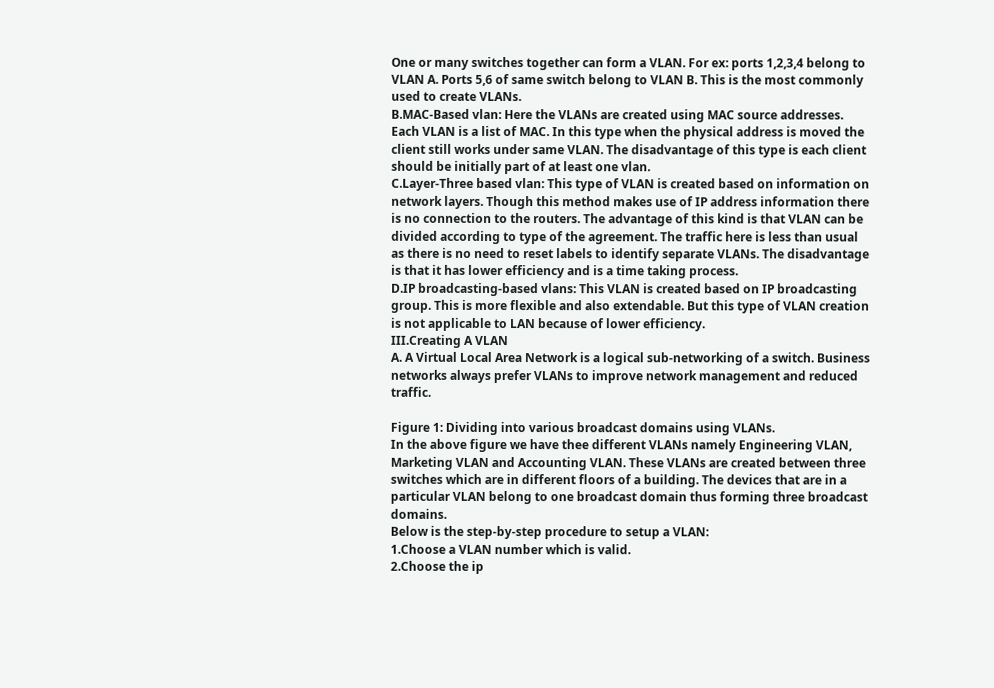One or many switches together can form a VLAN. For ex: ports 1,2,3,4 belong to VLAN A. Ports 5,6 of same switch belong to VLAN B. This is the most commonly used to create VLANs.
B.MAC-Based vlan: Here the VLANs are created using MAC source addresses. Each VLAN is a list of MAC. In this type when the physical address is moved the client still works under same VLAN. The disadvantage of this type is each client should be initially part of at least one vlan.
C.Layer-Three based vlan: This type of VLAN is created based on information on network layers. Though this method makes use of IP address information there is no connection to the routers. The advantage of this kind is that VLAN can be divided according to type of the agreement. The traffic here is less than usual as there is no need to reset labels to identify separate VLANs. The disadvantage is that it has lower efficiency and is a time taking process.
D.IP broadcasting-based vlans: This VLAN is created based on IP broadcasting group. This is more flexible and also extendable. But this type of VLAN creation is not applicable to LAN because of lower efficiency.
III.Creating A VLAN
A. A Virtual Local Area Network is a logical sub-networking of a switch. Business networks always prefer VLANs to improve network management and reduced traffic.

Figure 1: Dividing into various broadcast domains using VLANs.
In the above figure we have thee different VLANs namely Engineering VLAN, Marketing VLAN and Accounting VLAN. These VLANs are created between three switches which are in different floors of a building. The devices that are in a particular VLAN belong to one broadcast domain thus forming three broadcast domains.
Below is the step-by-step procedure to setup a VLAN:
1.Choose a VLAN number which is valid.
2.Choose the ip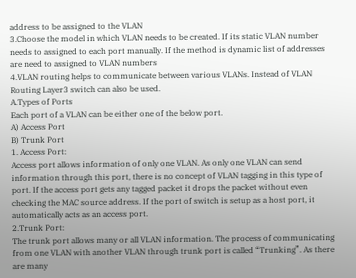address to be assigned to the VLAN
3.Choose the model in which VLAN needs to be created. If its static VLAN number needs to assigned to each port manually. If the method is dynamic list of addresses are need to assigned to VLAN numbers
4.VLAN routing helps to communicate between various VLANs. Instead of VLAN Routing Layer3 switch can also be used.
A.Types of Ports
Each port of a VLAN can be either one of the below port.
A) Access Port
B) Trunk Port
1. Access Port:
Access port allows information of only one VLAN. As only one VLAN can send information through this port, there is no concept of VLAN tagging in this type of port. If the access port gets any tagged packet it drops the packet without even checking the MAC source address. If the port of switch is setup as a host port, it automatically acts as an access port.
2.Trunk Port:
The trunk port allows many or all VLAN information. The process of communicating from one VLAN with another VLAN through trunk port is called “Trunking”. As there are many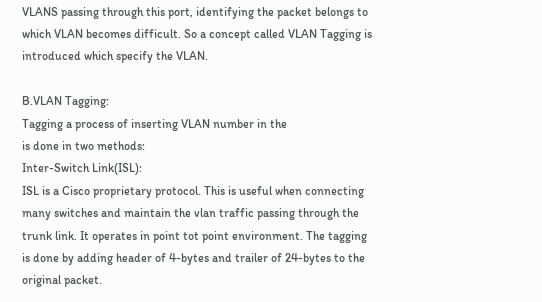VLANS passing through this port, identifying the packet belongs to which VLAN becomes difficult. So a concept called VLAN Tagging is introduced which specify the VLAN.

B.VLAN Tagging:
Tagging a process of inserting VLAN number in the
is done in two methods:
Inter-Switch Link(ISL):
ISL is a Cisco proprietary protocol. This is useful when connecting many switches and maintain the vlan traffic passing through the trunk link. It operates in point tot point environment. The tagging is done by adding header of 4-bytes and trailer of 24-bytes to the original packet.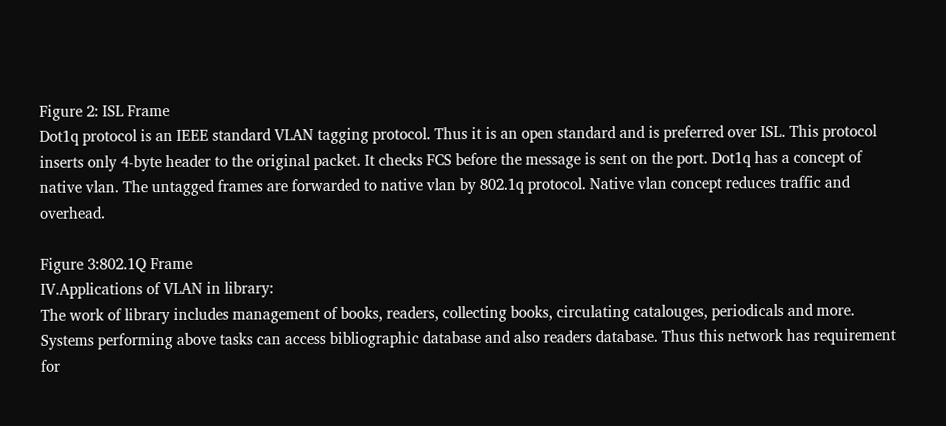Figure 2: ISL Frame
Dot1q protocol is an IEEE standard VLAN tagging protocol. Thus it is an open standard and is preferred over ISL. This protocol inserts only 4-byte header to the original packet. It checks FCS before the message is sent on the port. Dot1q has a concept of native vlan. The untagged frames are forwarded to native vlan by 802.1q protocol. Native vlan concept reduces traffic and overhead.

Figure 3:802.1Q Frame
IV.Applications of VLAN in library:
The work of library includes management of books, readers, collecting books, circulating catalouges, periodicals and more. Systems performing above tasks can access bibliographic database and also readers database. Thus this network has requirement for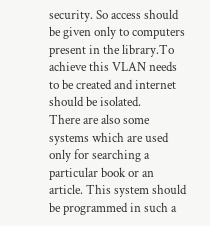security. So access should be given only to computers present in the library.To achieve this VLAN needs to be created and internet should be isolated.
There are also some systems which are used only for searching a particular book or an article. This system should be programmed in such a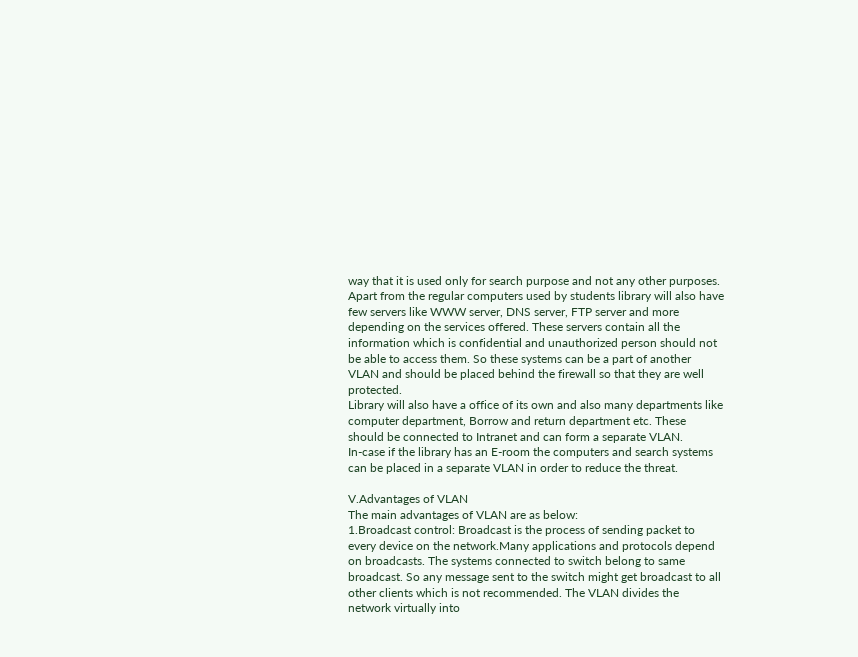way that it is used only for search purpose and not any other purposes.
Apart from the regular computers used by students library will also have few servers like WWW server, DNS server, FTP server and more depending on the services offered. These servers contain all the information which is confidential and unauthorized person should not be able to access them. So these systems can be a part of another VLAN and should be placed behind the firewall so that they are well protected.
Library will also have a office of its own and also many departments like computer department, Borrow and return department etc. These should be connected to Intranet and can form a separate VLAN.
In-case if the library has an E-room the computers and search systems can be placed in a separate VLAN in order to reduce the threat.

V.Advantages of VLAN
The main advantages of VLAN are as below:
1.Broadcast control: Broadcast is the process of sending packet to every device on the network.Many applications and protocols depend on broadcasts. The systems connected to switch belong to same broadcast. So any message sent to the switch might get broadcast to all other clients which is not recommended. The VLAN divides the network virtually into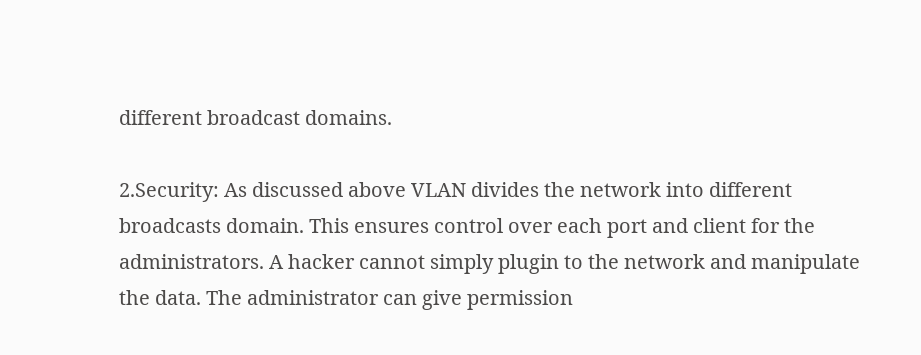different broadcast domains.

2.Security: As discussed above VLAN divides the network into different broadcasts domain. This ensures control over each port and client for the administrators. A hacker cannot simply plugin to the network and manipulate the data. The administrator can give permission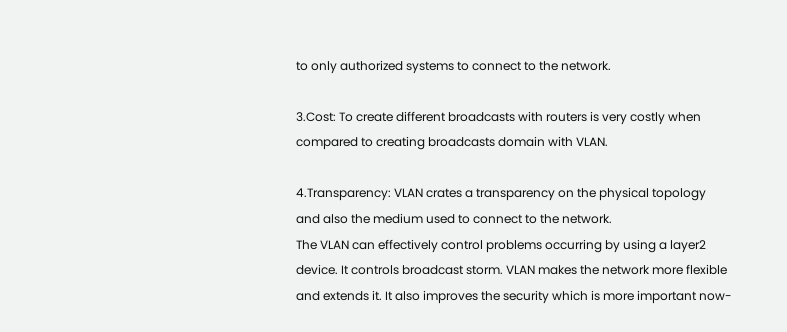to only authorized systems to connect to the network.

3.Cost: To create different broadcasts with routers is very costly when compared to creating broadcasts domain with VLAN.

4.Transparency: VLAN crates a transparency on the physical topology and also the medium used to connect to the network.
The VLAN can effectively control problems occurring by using a layer2 device. It controls broadcast storm. VLAN makes the network more flexible and extends it. It also improves the security which is more important now-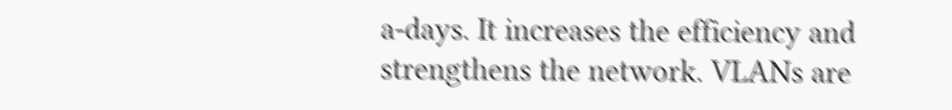a-days. It increases the efficiency and strengthens the network. VLANs are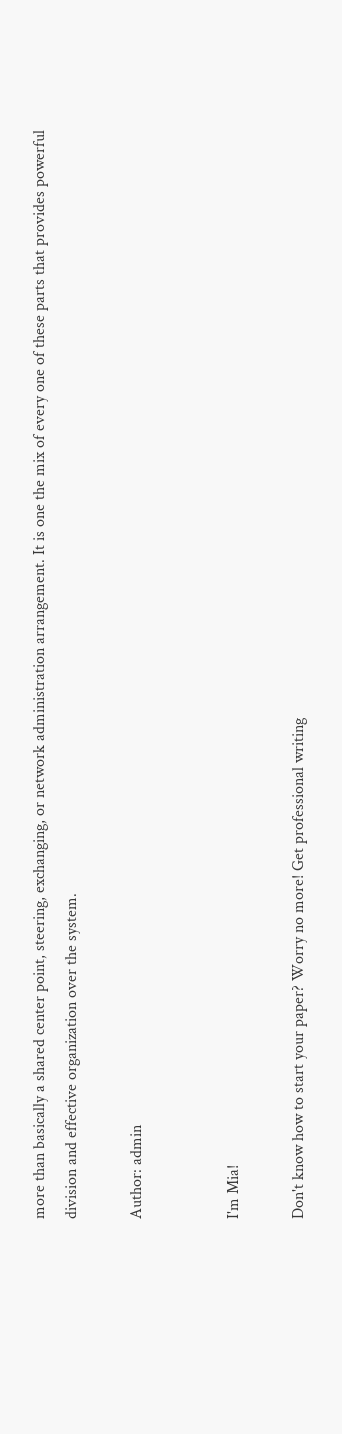more than basically a shared center point, steering, exchanging, or network administration arrangement. It is one the mix of every one of these parts that provides powerful division and effective organization over the system.

Author: admin


I'm Mia!

Don't know how to start your paper? Worry no more! Get professional writing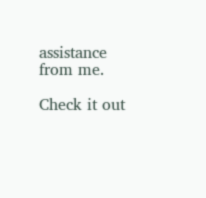assistance from me.

Check it out